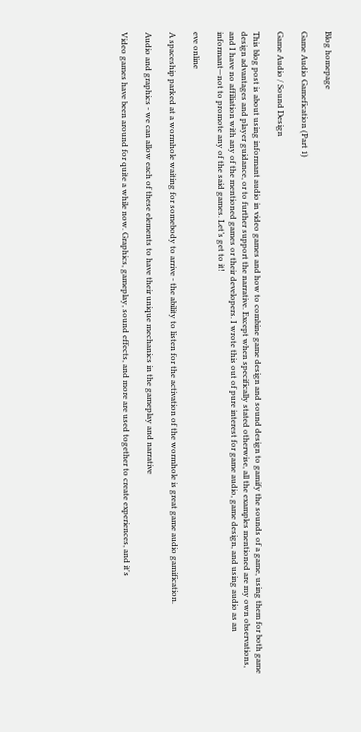Blog homepage

Game Audio Gamefication (Part 1)

Game Audio / Sound Design

This blog post is about using informant audio in video games and how to combine game design and sound design to gamify the sounds of a game, using them for both game design advantages and player guidance, or to further support the narrative. Except when specifically stated otherwise, all the examples mentioned are my own observations, and I have no affiliation with any of the mentioned games or their developers. I wrote this out of pure interest for game audio, game design, and using audio as an informant—not to promote any of the said games. Let’s get to it!

eve online

A spaceship parked at a wormhole waiting for somebody to arrive - the ability to listen for the activation of the wormhole is great game audio gamification.

Audio and graphics - we can allow each of these elements to have their unique mechanics in the gameplay and narrative

Video games have been around for quite a while now. Graphics, gameplay, sound effects, and more are used together to create experiences, and it's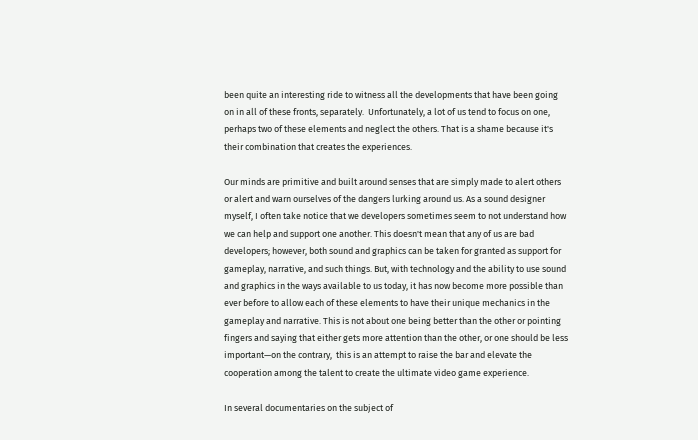been quite an interesting ride to witness all the developments that have been going on in all of these fronts, separately.  Unfortunately, a lot of us tend to focus on one, perhaps two of these elements and neglect the others. That is a shame because it's their combination that creates the experiences.

Our minds are primitive and built around senses that are simply made to alert others or alert and warn ourselves of the dangers lurking around us. As a sound designer myself, I often take notice that we developers sometimes seem to not understand how we can help and support one another. This doesn't mean that any of us are bad developers; however, both sound and graphics can be taken for granted as support for gameplay, narrative, and such things. But, with technology and the ability to use sound and graphics in the ways available to us today, it has now become more possible than ever before to allow each of these elements to have their unique mechanics in the gameplay and narrative. This is not about one being better than the other or pointing fingers and saying that either gets more attention than the other, or one should be less important—on the contrary,  this is an attempt to raise the bar and elevate the cooperation among the talent to create the ultimate video game experience.

In several documentaries on the subject of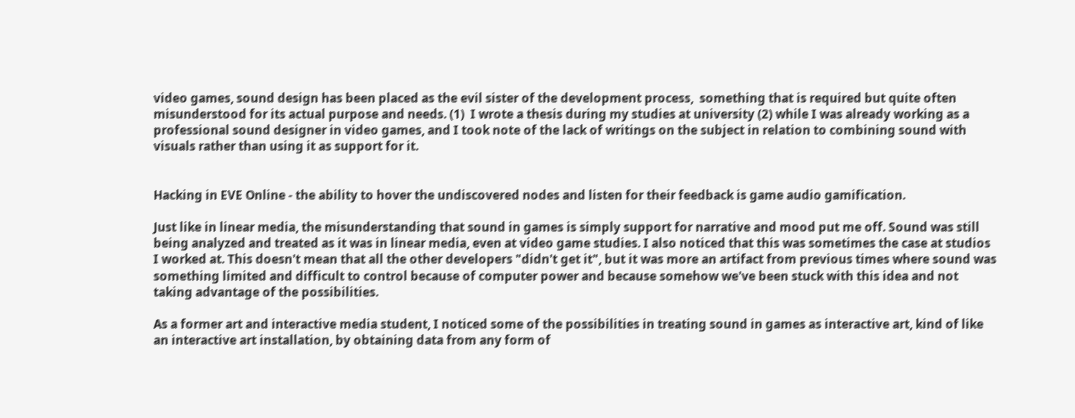video games, sound design has been placed as the evil sister of the development process,  something that is required but quite often misunderstood for its actual purpose and needs. (1)  I wrote a thesis during my studies at university (2) while I was already working as a professional sound designer in video games, and I took note of the lack of writings on the subject in relation to combining sound with visuals rather than using it as support for it.


Hacking in EVE Online - the ability to hover the undiscovered nodes and listen for their feedback is game audio gamification.

Just like in linear media, the misunderstanding that sound in games is simply support for narrative and mood put me off. Sound was still being analyzed and treated as it was in linear media, even at video game studies. I also noticed that this was sometimes the case at studios I worked at. This doesn't mean that all the other developers "didn't get it", but it was more an artifact from previous times where sound was something limited and difficult to control because of computer power and because somehow we've been stuck with this idea and not taking advantage of the possibilities.

As a former art and interactive media student, I noticed some of the possibilities in treating sound in games as interactive art, kind of like an interactive art installation, by obtaining data from any form of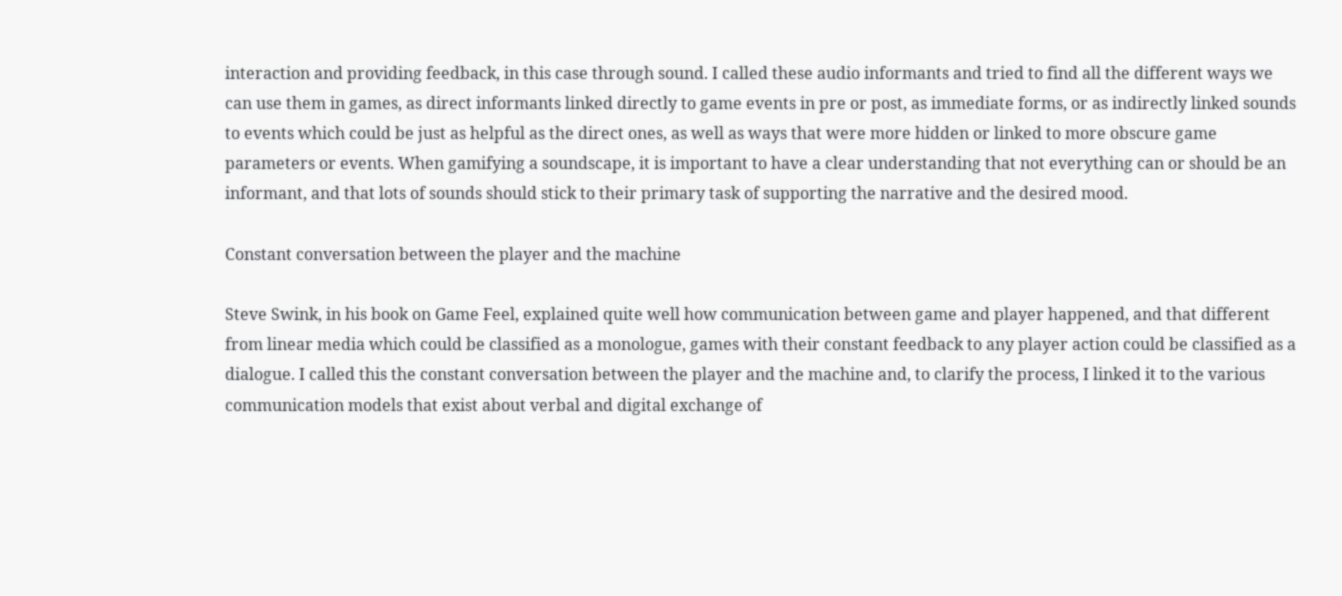interaction and providing feedback, in this case through sound. I called these audio informants and tried to find all the different ways we can use them in games, as direct informants linked directly to game events in pre or post, as immediate forms, or as indirectly linked sounds to events which could be just as helpful as the direct ones, as well as ways that were more hidden or linked to more obscure game parameters or events. When gamifying a soundscape, it is important to have a clear understanding that not everything can or should be an informant, and that lots of sounds should stick to their primary task of supporting the narrative and the desired mood.

Constant conversation between the player and the machine

Steve Swink, in his book on Game Feel, explained quite well how communication between game and player happened, and that different from linear media which could be classified as a monologue, games with their constant feedback to any player action could be classified as a dialogue. I called this the constant conversation between the player and the machine and, to clarify the process, I linked it to the various communication models that exist about verbal and digital exchange of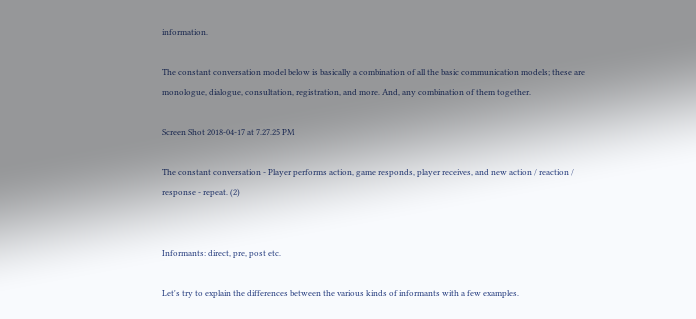information.

The constant conversation model below is basically a combination of all the basic communication models; these are monologue, dialogue, consultation, registration, and more. And, any combination of them together.

Screen Shot 2018-04-17 at 7.27.25 PM

The constant conversation - Player performs action, game responds, player receives, and new action / reaction / response - repeat. (2)


Informants: direct, pre, post etc.

Let's try to explain the differences between the various kinds of informants with a few examples.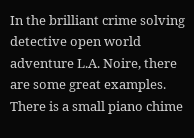In the brilliant crime solving detective open world adventure L.A. Noire, there are some great examples. There is a small piano chime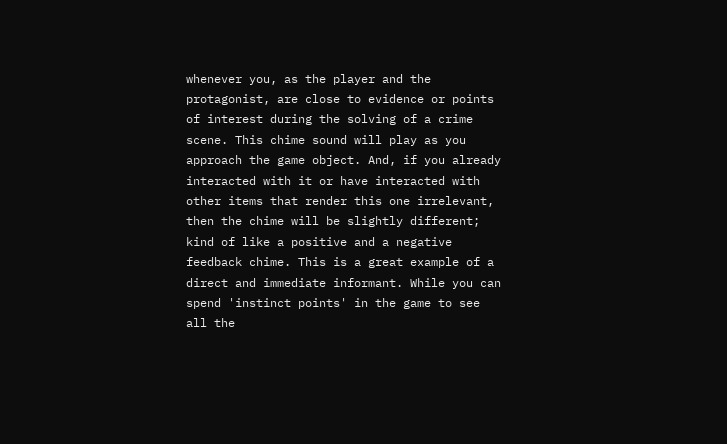whenever you, as the player and the protagonist, are close to evidence or points of interest during the solving of a crime scene. This chime sound will play as you approach the game object. And, if you already interacted with it or have interacted with other items that render this one irrelevant, then the chime will be slightly different; kind of like a positive and a negative feedback chime. This is a great example of a direct and immediate informant. While you can spend 'instinct points' in the game to see all the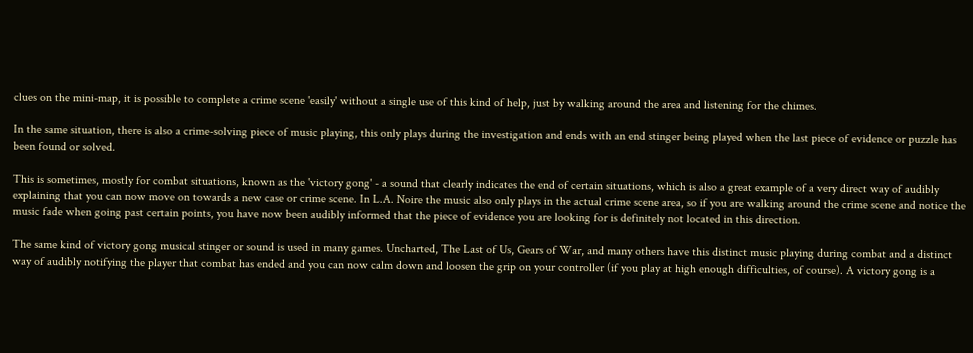clues on the mini-map, it is possible to complete a crime scene 'easily' without a single use of this kind of help, just by walking around the area and listening for the chimes.

In the same situation, there is also a crime-solving piece of music playing, this only plays during the investigation and ends with an end stinger being played when the last piece of evidence or puzzle has been found or solved.

This is sometimes, mostly for combat situations, known as the 'victory gong' - a sound that clearly indicates the end of certain situations, which is also a great example of a very direct way of audibly explaining that you can now move on towards a new case or crime scene. In L.A. Noire the music also only plays in the actual crime scene area, so if you are walking around the crime scene and notice the music fade when going past certain points, you have now been audibly informed that the piece of evidence you are looking for is definitely not located in this direction.

The same kind of victory gong musical stinger or sound is used in many games. Uncharted, The Last of Us, Gears of War, and many others have this distinct music playing during combat and a distinct way of audibly notifying the player that combat has ended and you can now calm down and loosen the grip on your controller (if you play at high enough difficulties, of course). A victory gong is a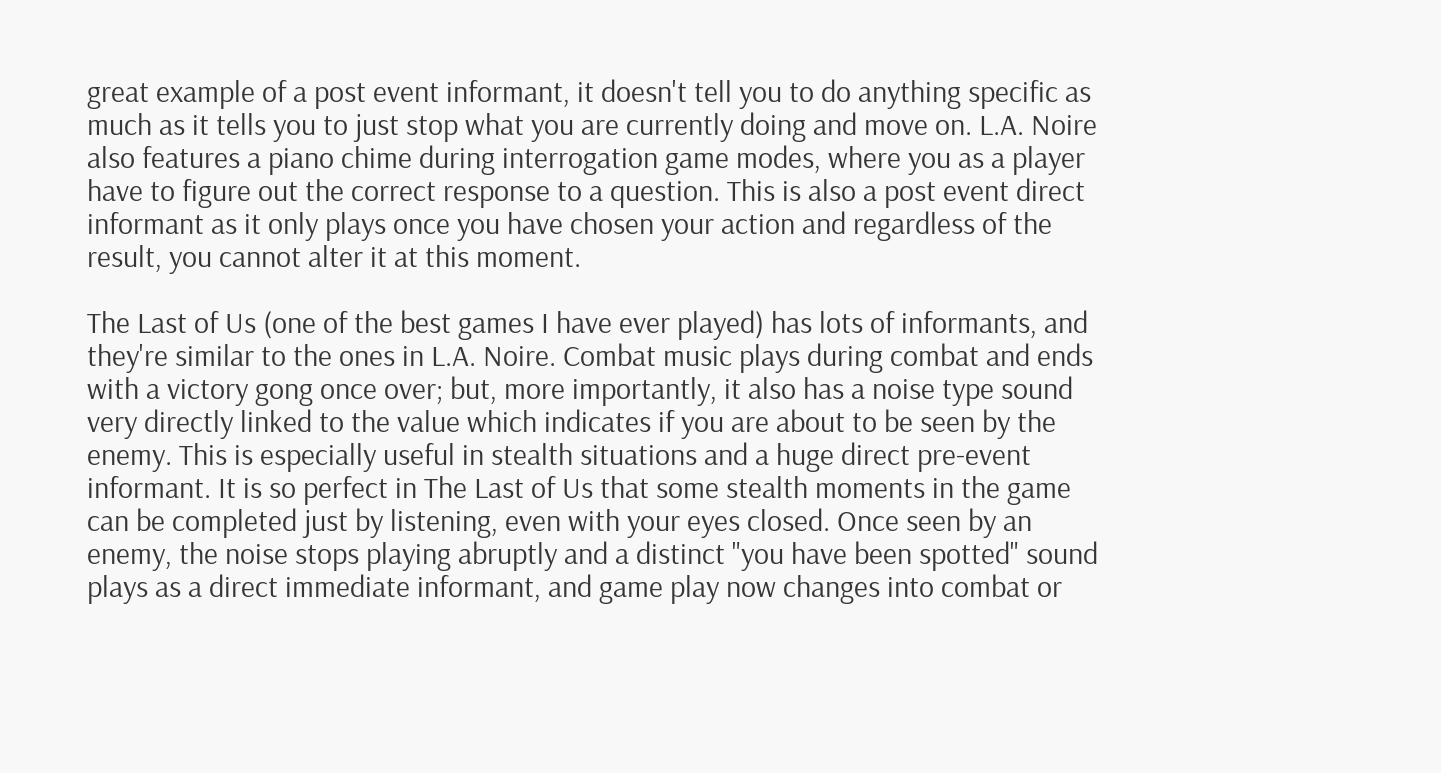great example of a post event informant, it doesn't tell you to do anything specific as much as it tells you to just stop what you are currently doing and move on. L.A. Noire also features a piano chime during interrogation game modes, where you as a player have to figure out the correct response to a question. This is also a post event direct informant as it only plays once you have chosen your action and regardless of the result, you cannot alter it at this moment.

The Last of Us (one of the best games I have ever played) has lots of informants, and they're similar to the ones in L.A. Noire. Combat music plays during combat and ends with a victory gong once over; but, more importantly, it also has a noise type sound very directly linked to the value which indicates if you are about to be seen by the enemy. This is especially useful in stealth situations and a huge direct pre-event informant. It is so perfect in The Last of Us that some stealth moments in the game can be completed just by listening, even with your eyes closed. Once seen by an enemy, the noise stops playing abruptly and a distinct "you have been spotted" sound plays as a direct immediate informant, and game play now changes into combat or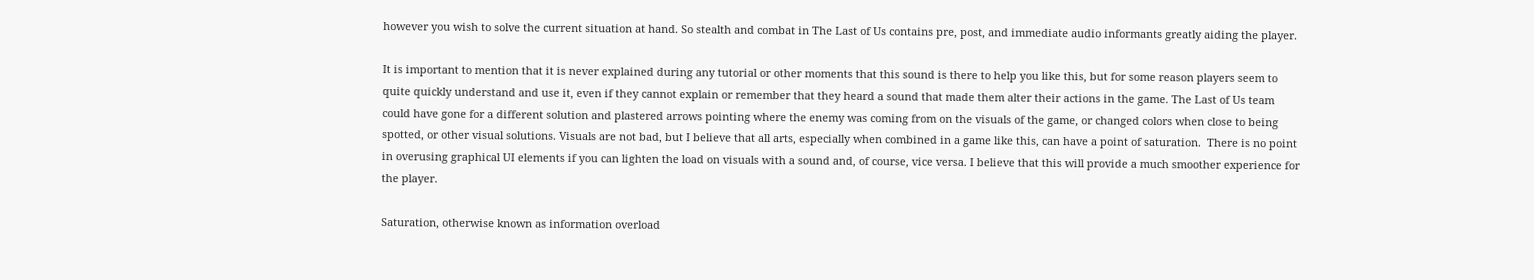however you wish to solve the current situation at hand. So stealth and combat in The Last of Us contains pre, post, and immediate audio informants greatly aiding the player.

It is important to mention that it is never explained during any tutorial or other moments that this sound is there to help you like this, but for some reason players seem to quite quickly understand and use it, even if they cannot explain or remember that they heard a sound that made them alter their actions in the game. The Last of Us team could have gone for a different solution and plastered arrows pointing where the enemy was coming from on the visuals of the game, or changed colors when close to being spotted, or other visual solutions. Visuals are not bad, but I believe that all arts, especially when combined in a game like this, can have a point of saturation.  There is no point in overusing graphical UI elements if you can lighten the load on visuals with a sound and, of course, vice versa. I believe that this will provide a much smoother experience for the player.

Saturation, otherwise known as information overload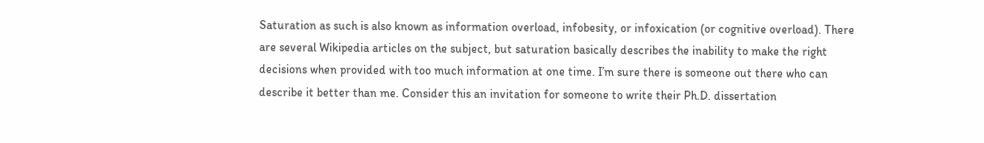Saturation as such is also known as information overload, infobesity, or infoxication (or cognitive overload). There are several Wikipedia articles on the subject, but saturation basically describes the inability to make the right decisions when provided with too much information at one time. I’m sure there is someone out there who can describe it better than me. Consider this an invitation for someone to write their Ph.D. dissertation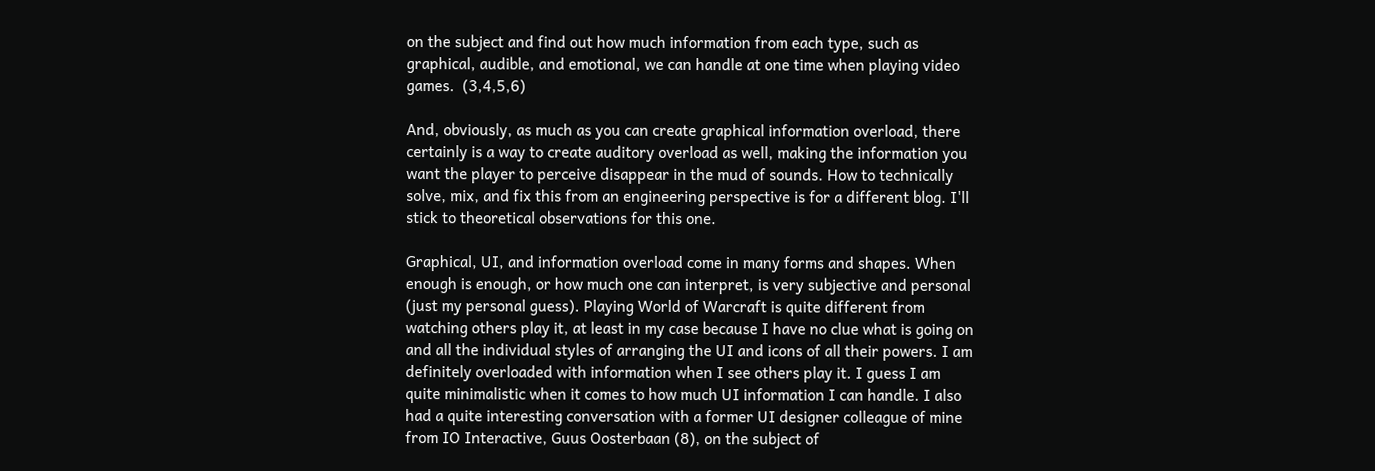on the subject and find out how much information from each type, such as graphical, audible, and emotional, we can handle at one time when playing video games.  (3,4,5,6)

And, obviously, as much as you can create graphical information overload, there certainly is a way to create auditory overload as well, making the information you want the player to perceive disappear in the mud of sounds. How to technically solve, mix, and fix this from an engineering perspective is for a different blog. I'll stick to theoretical observations for this one.

Graphical, UI, and information overload come in many forms and shapes. When enough is enough, or how much one can interpret, is very subjective and personal (just my personal guess). Playing World of Warcraft is quite different from watching others play it, at least in my case because I have no clue what is going on and all the individual styles of arranging the UI and icons of all their powers. I am definitely overloaded with information when I see others play it. I guess I am quite minimalistic when it comes to how much UI information I can handle. I also had a quite interesting conversation with a former UI designer colleague of mine from IO Interactive, Guus Oosterbaan (8), on the subject of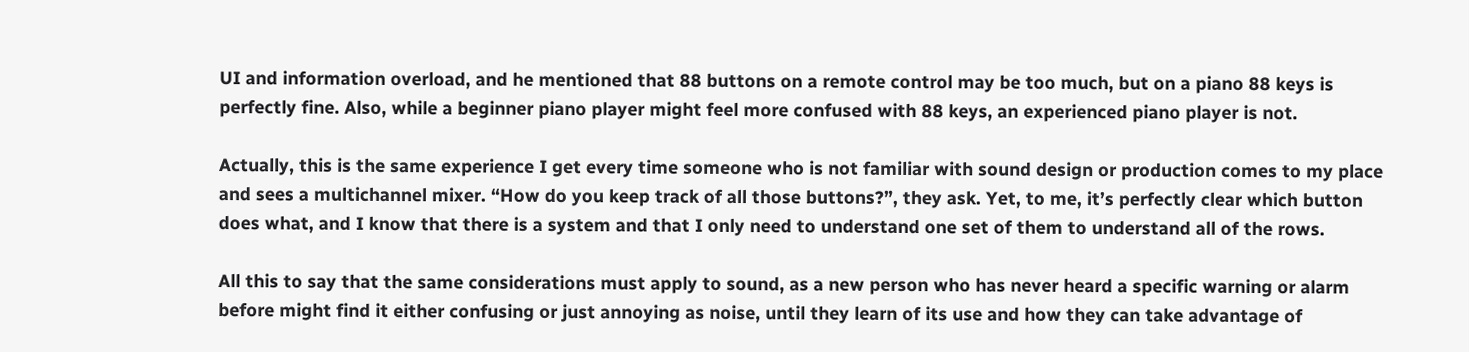UI and information overload, and he mentioned that 88 buttons on a remote control may be too much, but on a piano 88 keys is perfectly fine. Also, while a beginner piano player might feel more confused with 88 keys, an experienced piano player is not.

Actually, this is the same experience I get every time someone who is not familiar with sound design or production comes to my place and sees a multichannel mixer. “How do you keep track of all those buttons?”, they ask. Yet, to me, it’s perfectly clear which button does what, and I know that there is a system and that I only need to understand one set of them to understand all of the rows.

All this to say that the same considerations must apply to sound, as a new person who has never heard a specific warning or alarm before might find it either confusing or just annoying as noise, until they learn of its use and how they can take advantage of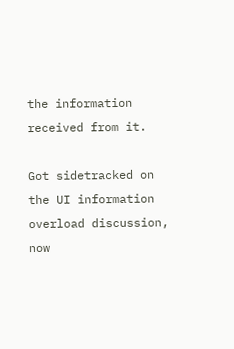the information received from it.

Got sidetracked on the UI information overload discussion, now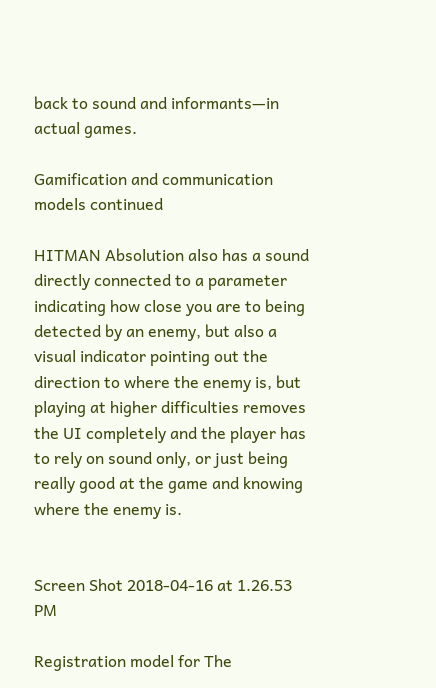back to sound and informants—in actual games.

Gamification and communication models continued

HITMAN Absolution also has a sound directly connected to a parameter indicating how close you are to being detected by an enemy, but also a visual indicator pointing out the direction to where the enemy is, but playing at higher difficulties removes the UI completely and the player has to rely on sound only, or just being really good at the game and knowing where the enemy is.


Screen Shot 2018-04-16 at 1.26.53 PM

Registration model for The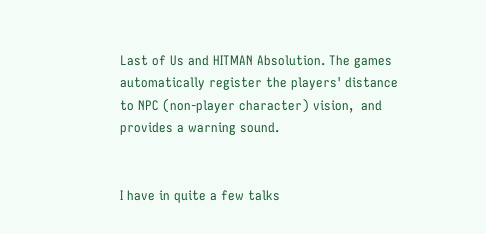Last of Us and HITMAN Absolution. The games automatically register the players' distance to NPC (non-player character) vision,  and provides a warning sound.


I have in quite a few talks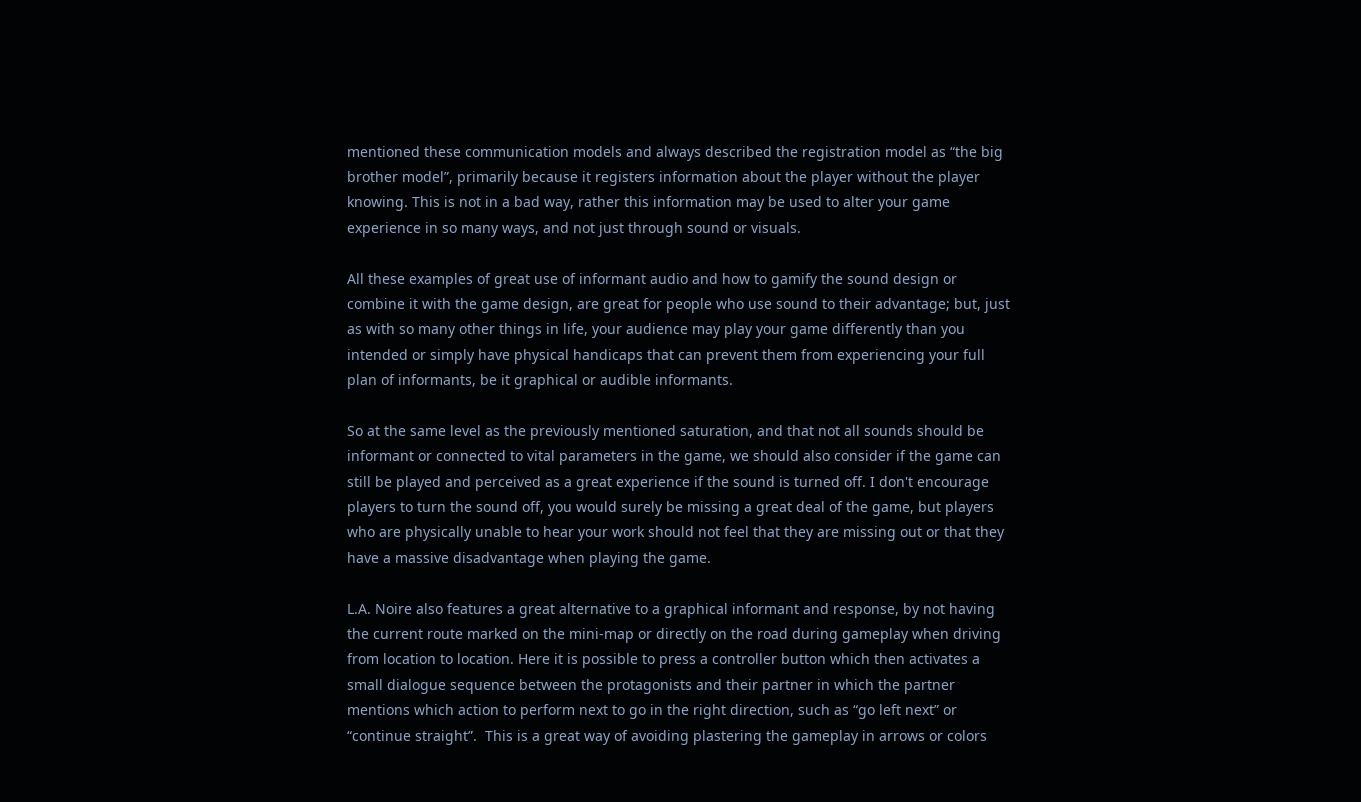mentioned these communication models and always described the registration model as “the big brother model”, primarily because it registers information about the player without the player knowing. This is not in a bad way, rather this information may be used to alter your game experience in so many ways, and not just through sound or visuals.

All these examples of great use of informant audio and how to gamify the sound design or combine it with the game design, are great for people who use sound to their advantage; but, just as with so many other things in life, your audience may play your game differently than you intended or simply have physical handicaps that can prevent them from experiencing your full plan of informants, be it graphical or audible informants.

So at the same level as the previously mentioned saturation, and that not all sounds should be informant or connected to vital parameters in the game, we should also consider if the game can still be played and perceived as a great experience if the sound is turned off. I don't encourage players to turn the sound off, you would surely be missing a great deal of the game, but players who are physically unable to hear your work should not feel that they are missing out or that they have a massive disadvantage when playing the game.

L.A. Noire also features a great alternative to a graphical informant and response, by not having the current route marked on the mini-map or directly on the road during gameplay when driving from location to location. Here it is possible to press a controller button which then activates a small dialogue sequence between the protagonists and their partner in which the partner mentions which action to perform next to go in the right direction, such as “go left next” or “continue straight”.  This is a great way of avoiding plastering the gameplay in arrows or colors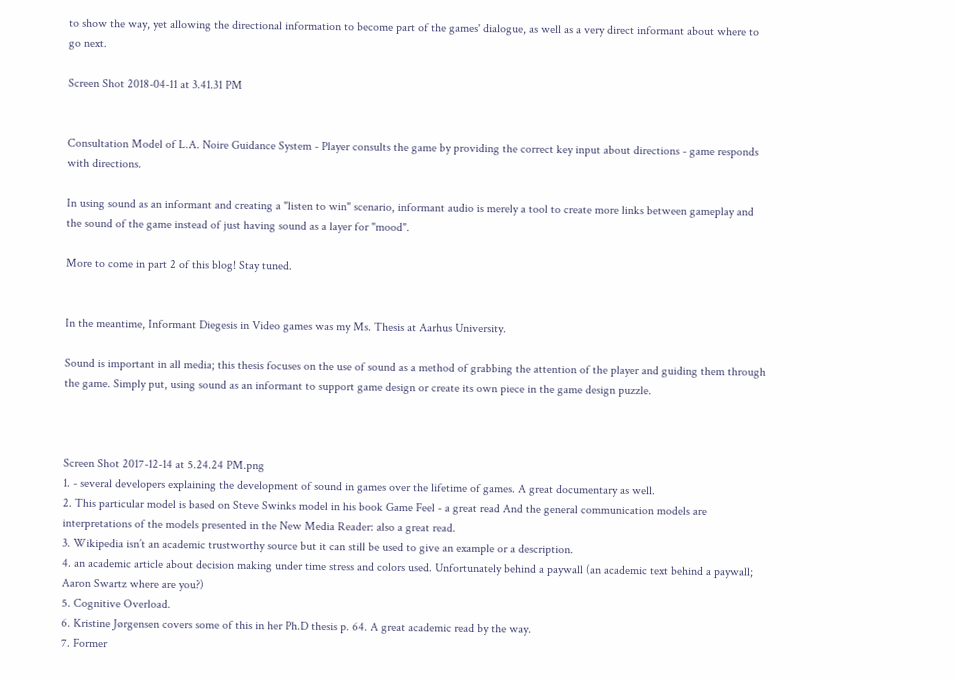to show the way, yet allowing the directional information to become part of the games' dialogue, as well as a very direct informant about where to go next.

Screen Shot 2018-04-11 at 3.41.31 PM


Consultation Model of L.A. Noire Guidance System - Player consults the game by providing the correct key input about directions - game responds with directions.

In using sound as an informant and creating a "listen to win" scenario, informant audio is merely a tool to create more links between gameplay and the sound of the game instead of just having sound as a layer for "mood".

More to come in part 2 of this blog! Stay tuned.


In the meantime, Informant Diegesis in Video games was my Ms. Thesis at Aarhus University.

Sound is important in all media; this thesis focuses on the use of sound as a method of grabbing the attention of the player and guiding them through the game. Simply put, using sound as an informant to support game design or create its own piece in the game design puzzle.



Screen Shot 2017-12-14 at 5.24.24 PM.png
1. - several developers explaining the development of sound in games over the lifetime of games. A great documentary as well.
2. This particular model is based on Steve Swinks model in his book Game Feel - a great read And the general communication models are interpretations of the models presented in the New Media Reader: also a great read.
3. Wikipedia isn’t an academic trustworthy source but it can still be used to give an example or a description.
4. an academic article about decision making under time stress and colors used. Unfortunately behind a paywall (an academic text behind a paywall; Aaron Swartz where are you?)
5. Cognitive Overload.
6. Kristine Jørgensen covers some of this in her Ph.D thesis p. 64. A great academic read by the way.
7. Former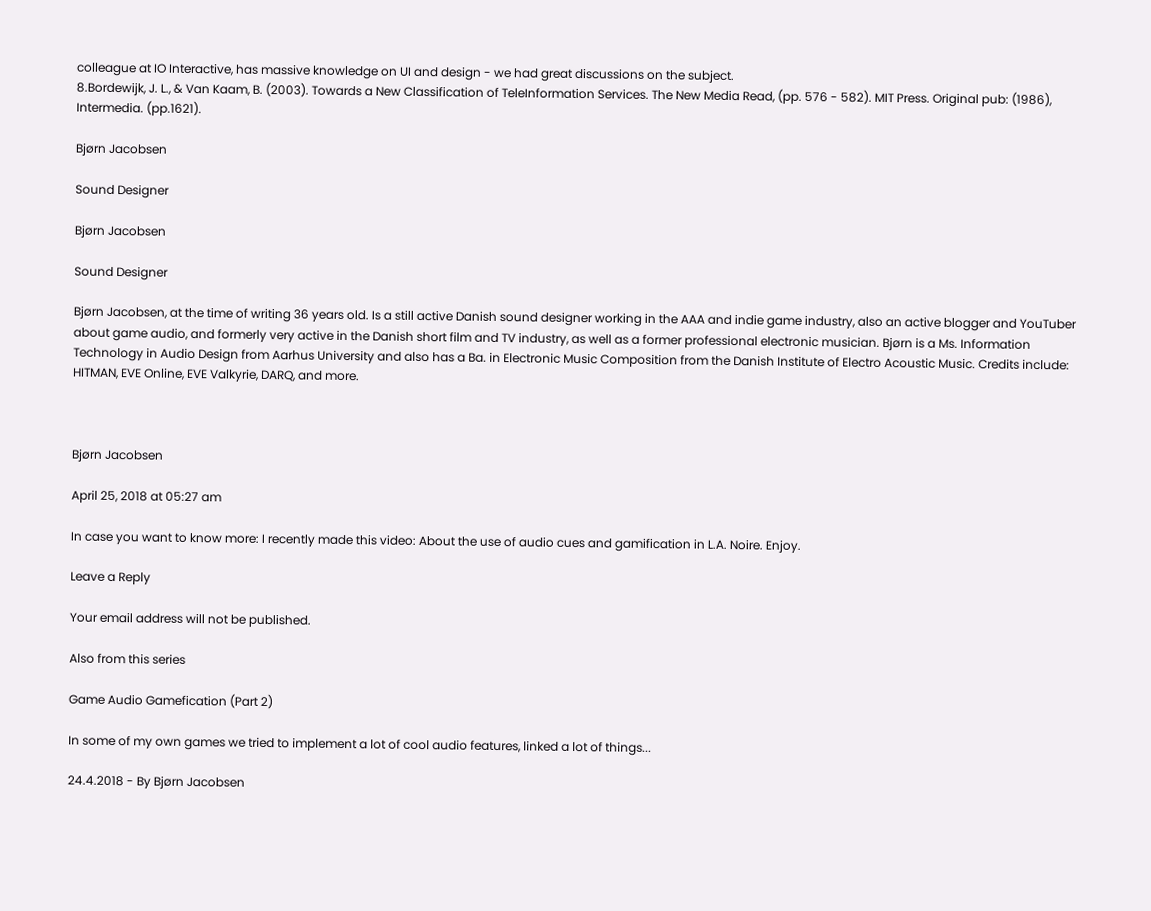colleague at IO Interactive, has massive knowledge on UI and design - we had great discussions on the subject.
8.Bordewijk, J. L., & Van Kaam, B. (2003). Towards a New Classification of TeleInformation Services. The New Media Read, (pp. 576 - 582). MIT Press. Original pub: (1986), Intermedia. (pp.1621).

Bjørn Jacobsen

Sound Designer

Bjørn Jacobsen

Sound Designer

Bjørn Jacobsen, at the time of writing 36 years old. Is a still active Danish sound designer working in the AAA and indie game industry, also an active blogger and YouTuber about game audio, and formerly very active in the Danish short film and TV industry, as well as a former professional electronic musician. Bjørn is a Ms. Information Technology in Audio Design from Aarhus University and also has a Ba. in Electronic Music Composition from the Danish Institute of Electro Acoustic Music. Credits include: HITMAN, EVE Online, EVE Valkyrie, DARQ, and more.



Bjørn Jacobsen

April 25, 2018 at 05:27 am

In case you want to know more: I recently made this video: About the use of audio cues and gamification in L.A. Noire. Enjoy.

Leave a Reply

Your email address will not be published.

Also from this series

Game Audio Gamefication (Part 2)

In some of my own games we tried to implement a lot of cool audio features, linked a lot of things...

24.4.2018 - By Bjørn Jacobsen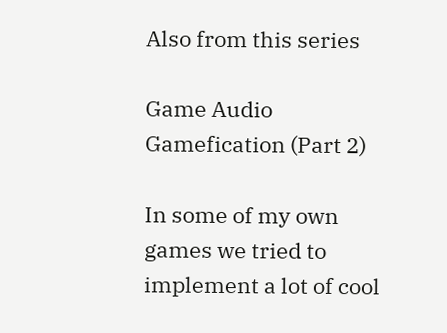Also from this series

Game Audio Gamefication (Part 2)

In some of my own games we tried to implement a lot of cool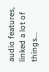audio features, linked a lot of things...